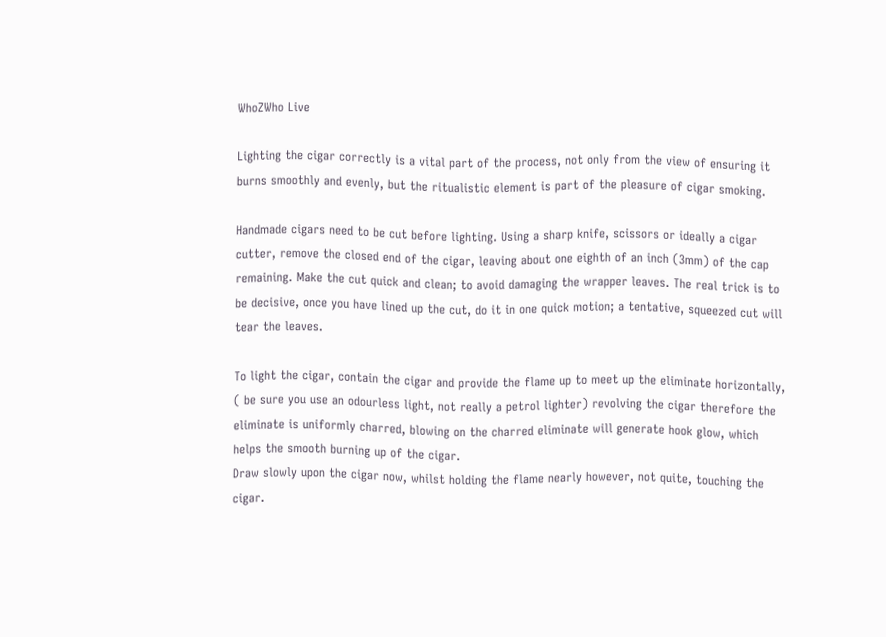WhoZWho Live

Lighting the cigar correctly is a vital part of the process, not only from the view of ensuring it burns smoothly and evenly, but the ritualistic element is part of the pleasure of cigar smoking.

Handmade cigars need to be cut before lighting. Using a sharp knife, scissors or ideally a cigar cutter, remove the closed end of the cigar, leaving about one eighth of an inch (3mm) of the cap remaining. Make the cut quick and clean; to avoid damaging the wrapper leaves. The real trick is to be decisive, once you have lined up the cut, do it in one quick motion; a tentative, squeezed cut will tear the leaves.

To light the cigar, contain the cigar and provide the flame up to meet up the eliminate horizontally, ( be sure you use an odourless light, not really a petrol lighter) revolving the cigar therefore the eliminate is uniformly charred, blowing on the charred eliminate will generate hook glow, which helps the smooth burning up of the cigar.
Draw slowly upon the cigar now, whilst holding the flame nearly however, not quite, touching the cigar.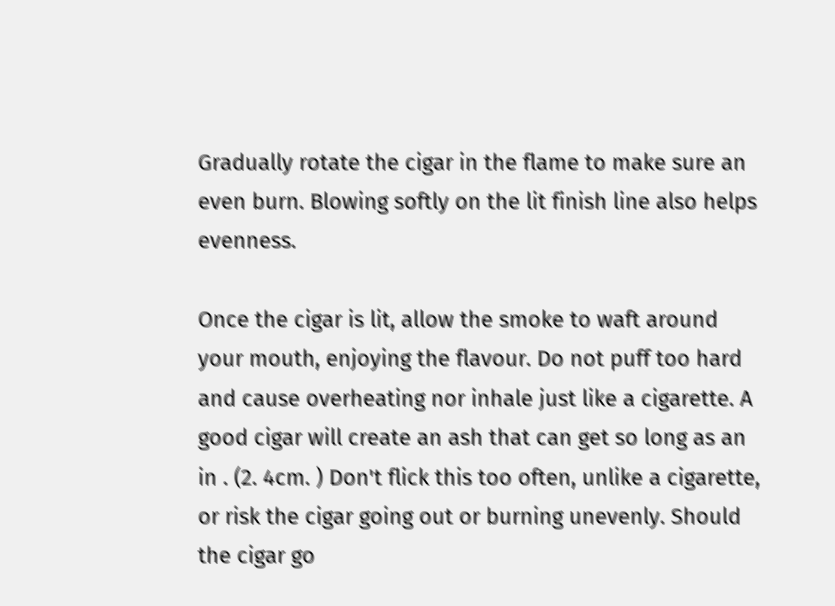Gradually rotate the cigar in the flame to make sure an even burn. Blowing softly on the lit finish line also helps evenness.

Once the cigar is lit, allow the smoke to waft around your mouth, enjoying the flavour. Do not puff too hard and cause overheating nor inhale just like a cigarette. A good cigar will create an ash that can get so long as an in . (2. 4cm. ) Don't flick this too often, unlike a cigarette, or risk the cigar going out or burning unevenly. Should the cigar go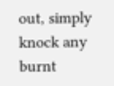out, simply knock any burnt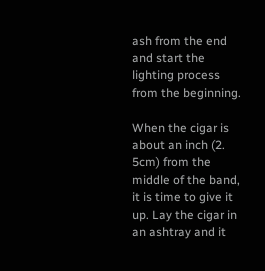ash from the end and start the lighting process from the beginning.

When the cigar is about an inch (2. 5cm) from the middle of the band, it is time to give it up. Lay the cigar in an ashtray and it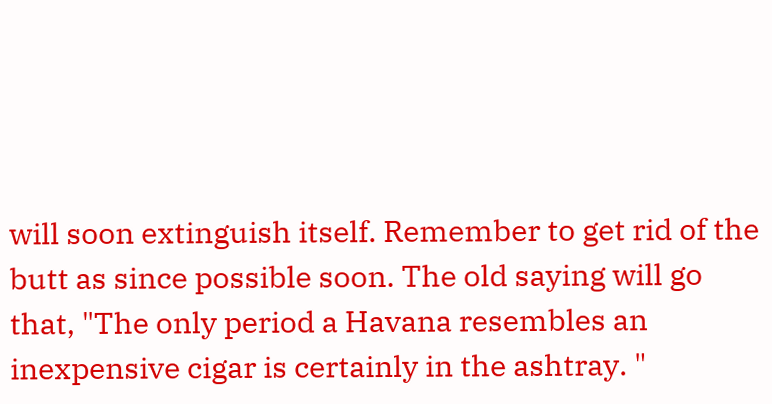will soon extinguish itself. Remember to get rid of the butt as since possible soon. The old saying will go that, "The only period a Havana resembles an inexpensive cigar is certainly in the ashtray. "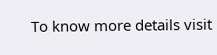To know more details visit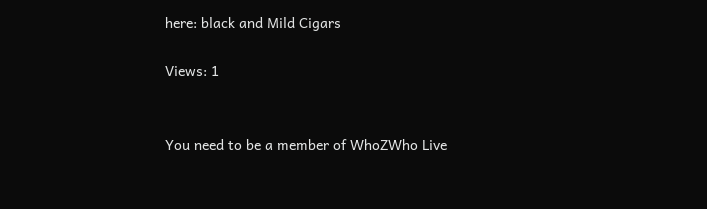here: black and Mild Cigars

Views: 1


You need to be a member of WhoZWho Live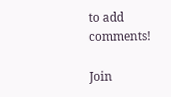to add comments!

Join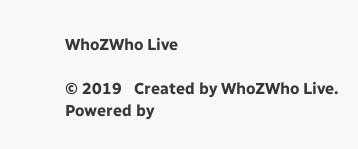WhoZWho Live

© 2019   Created by WhoZWho Live.   Powered by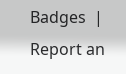Badges  |  Report an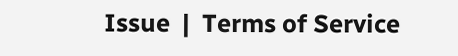Issue  |  Terms of Service